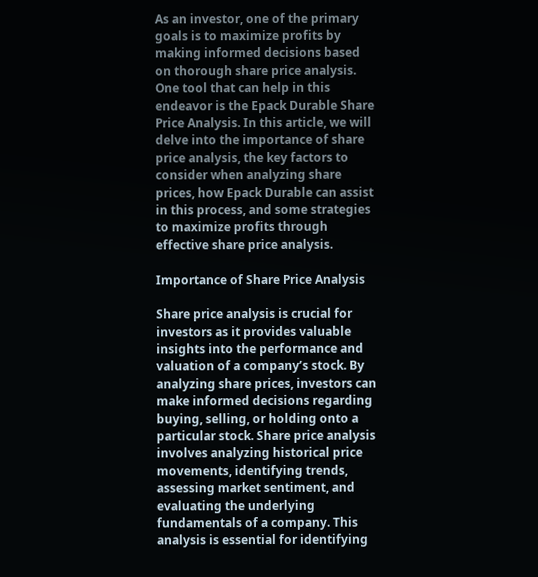As an investor, one of the primary goals is to maximize profits by making informed decisions based on thorough share price analysis. One tool that can help in this endeavor is the Epack Durable Share Price Analysis. In this article, we will delve into the importance of share price analysis, the key factors to consider when analyzing share prices, how Epack Durable can assist in this process, and some strategies to maximize profits through effective share price analysis.

Importance of Share Price Analysis

Share price analysis is crucial for investors as it provides valuable insights into the performance and valuation of a company’s stock. By analyzing share prices, investors can make informed decisions regarding buying, selling, or holding onto a particular stock. Share price analysis involves analyzing historical price movements, identifying trends, assessing market sentiment, and evaluating the underlying fundamentals of a company. This analysis is essential for identifying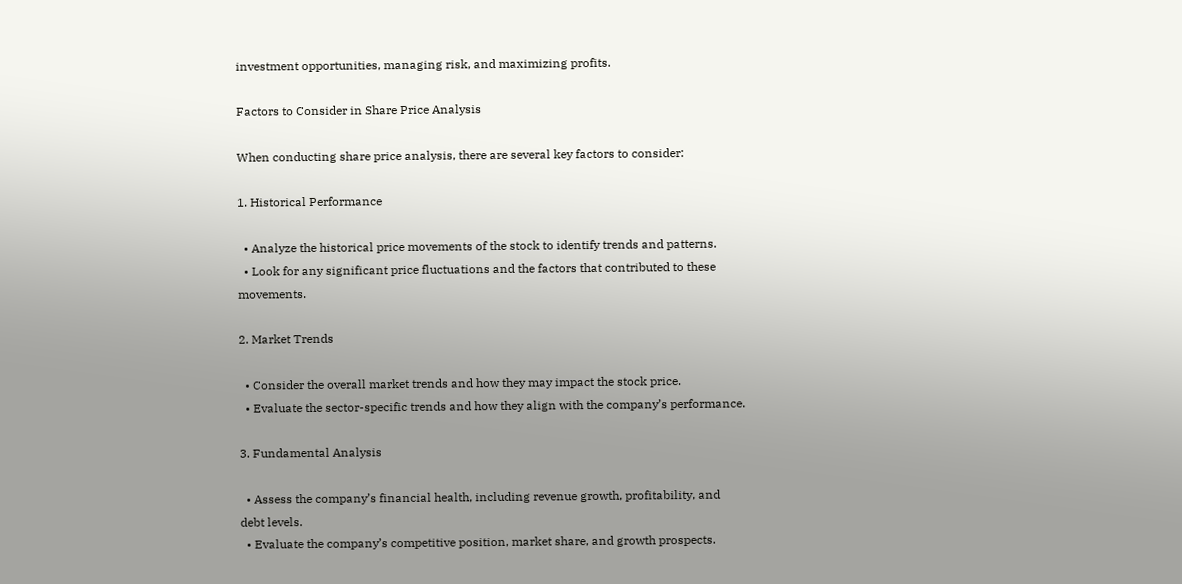investment opportunities, managing risk, and maximizing profits.

Factors to Consider in Share Price Analysis

When conducting share price analysis, there are several key factors to consider:

1. Historical Performance

  • Analyze the historical price movements of the stock to identify trends and patterns.
  • Look for any significant price fluctuations and the factors that contributed to these movements.

2. Market Trends

  • Consider the overall market trends and how they may impact the stock price.
  • Evaluate the sector-specific trends and how they align with the company’s performance.

3. Fundamental Analysis

  • Assess the company’s financial health, including revenue growth, profitability, and debt levels.
  • Evaluate the company’s competitive position, market share, and growth prospects.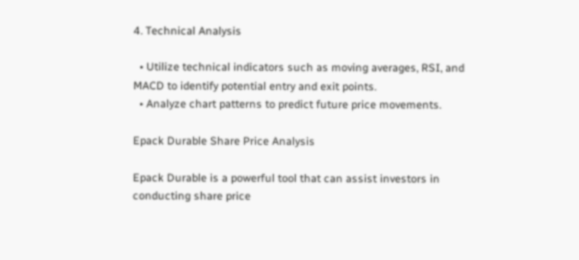4. Technical Analysis

  • Utilize technical indicators such as moving averages, RSI, and MACD to identify potential entry and exit points.
  • Analyze chart patterns to predict future price movements.

Epack Durable Share Price Analysis

Epack Durable is a powerful tool that can assist investors in conducting share price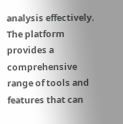analysis effectively. The platform provides a comprehensive range of tools and features that can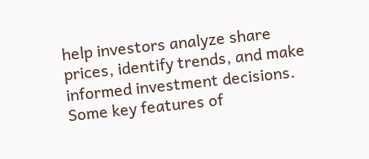help investors analyze share prices, identify trends, and make informed investment decisions. Some key features of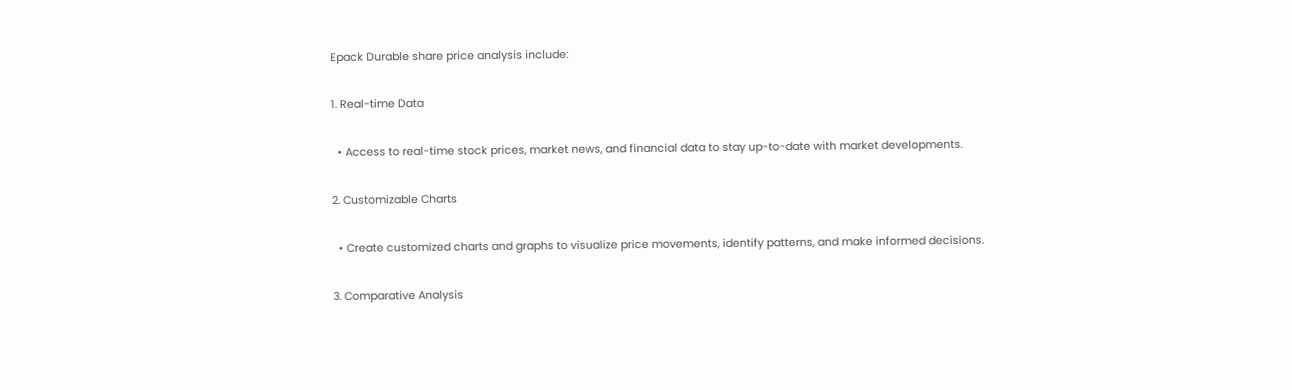Epack Durable share price analysis include:

1. Real-time Data

  • Access to real-time stock prices, market news, and financial data to stay up-to-date with market developments.

2. Customizable Charts

  • Create customized charts and graphs to visualize price movements, identify patterns, and make informed decisions.

3. Comparative Analysis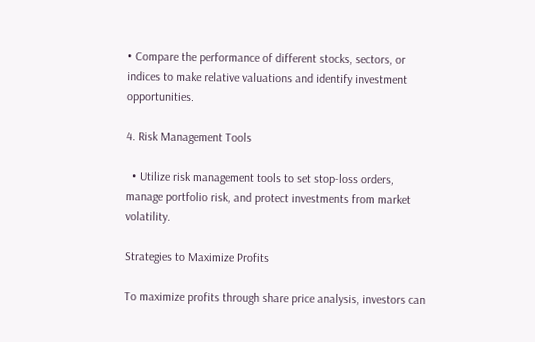• Compare the performance of different stocks, sectors, or indices to make relative valuations and identify investment opportunities.

4. Risk Management Tools

  • Utilize risk management tools to set stop-loss orders, manage portfolio risk, and protect investments from market volatility.

Strategies to Maximize Profits

To maximize profits through share price analysis, investors can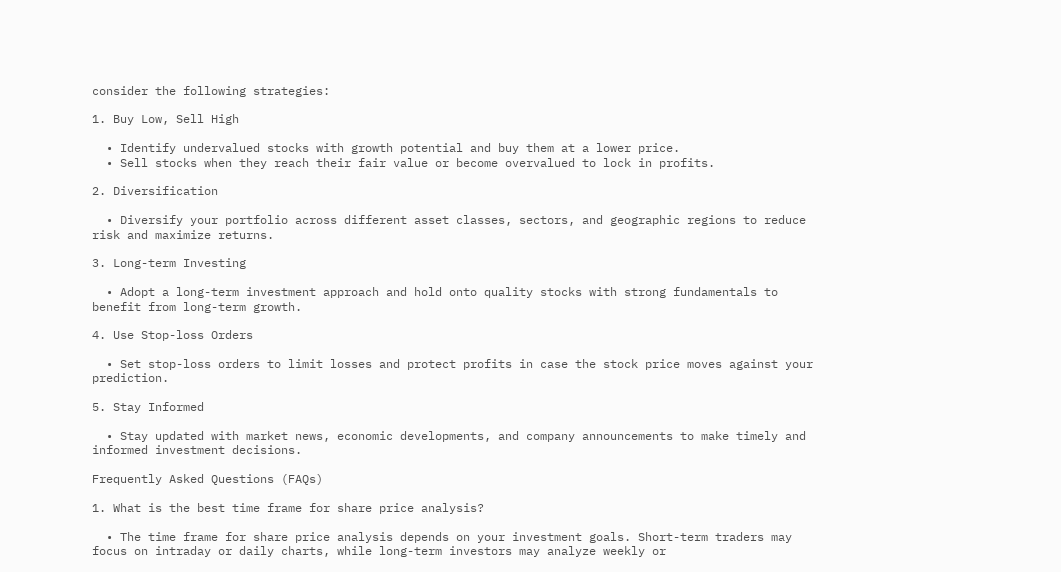consider the following strategies:

1. Buy Low, Sell High

  • Identify undervalued stocks with growth potential and buy them at a lower price.
  • Sell stocks when they reach their fair value or become overvalued to lock in profits.

2. Diversification

  • Diversify your portfolio across different asset classes, sectors, and geographic regions to reduce risk and maximize returns.

3. Long-term Investing

  • Adopt a long-term investment approach and hold onto quality stocks with strong fundamentals to benefit from long-term growth.

4. Use Stop-loss Orders

  • Set stop-loss orders to limit losses and protect profits in case the stock price moves against your prediction.

5. Stay Informed

  • Stay updated with market news, economic developments, and company announcements to make timely and informed investment decisions.

Frequently Asked Questions (FAQs)

1. What is the best time frame for share price analysis?

  • The time frame for share price analysis depends on your investment goals. Short-term traders may focus on intraday or daily charts, while long-term investors may analyze weekly or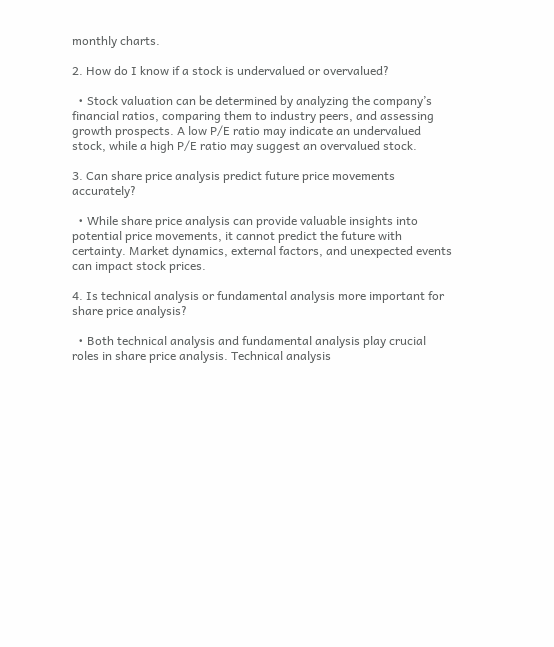monthly charts.

2. How do I know if a stock is undervalued or overvalued?

  • Stock valuation can be determined by analyzing the company’s financial ratios, comparing them to industry peers, and assessing growth prospects. A low P/E ratio may indicate an undervalued stock, while a high P/E ratio may suggest an overvalued stock.

3. Can share price analysis predict future price movements accurately?

  • While share price analysis can provide valuable insights into potential price movements, it cannot predict the future with certainty. Market dynamics, external factors, and unexpected events can impact stock prices.

4. Is technical analysis or fundamental analysis more important for share price analysis?

  • Both technical analysis and fundamental analysis play crucial roles in share price analysis. Technical analysis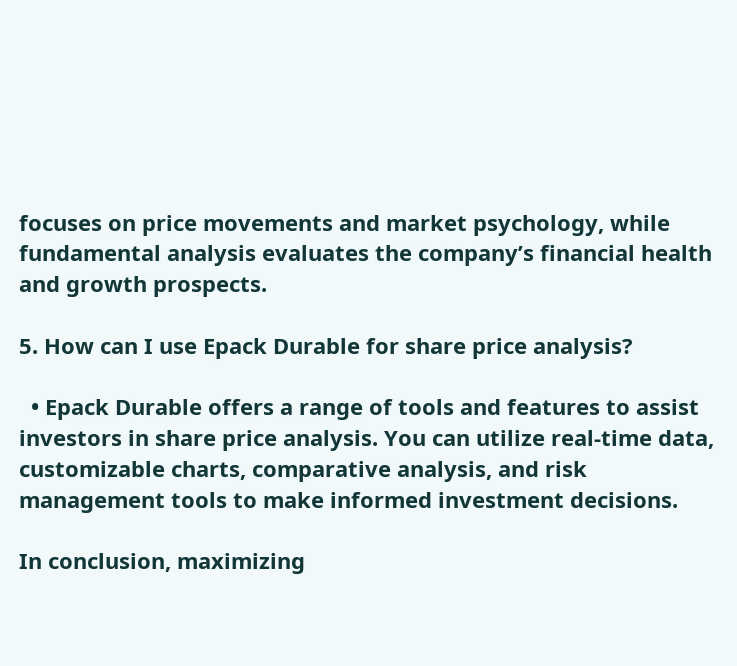focuses on price movements and market psychology, while fundamental analysis evaluates the company’s financial health and growth prospects.

5. How can I use Epack Durable for share price analysis?

  • Epack Durable offers a range of tools and features to assist investors in share price analysis. You can utilize real-time data, customizable charts, comparative analysis, and risk management tools to make informed investment decisions.

In conclusion, maximizing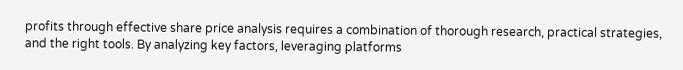profits through effective share price analysis requires a combination of thorough research, practical strategies, and the right tools. By analyzing key factors, leveraging platforms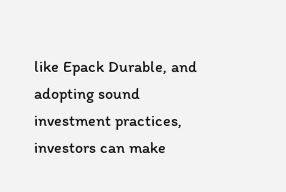like Epack Durable, and adopting sound investment practices, investors can make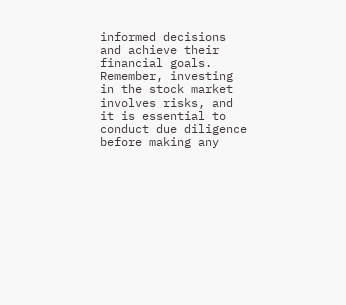informed decisions and achieve their financial goals. Remember, investing in the stock market involves risks, and it is essential to conduct due diligence before making any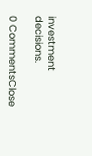investment decisions.

0 CommentsClose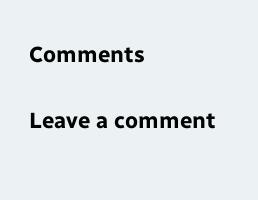Comments

Leave a comment